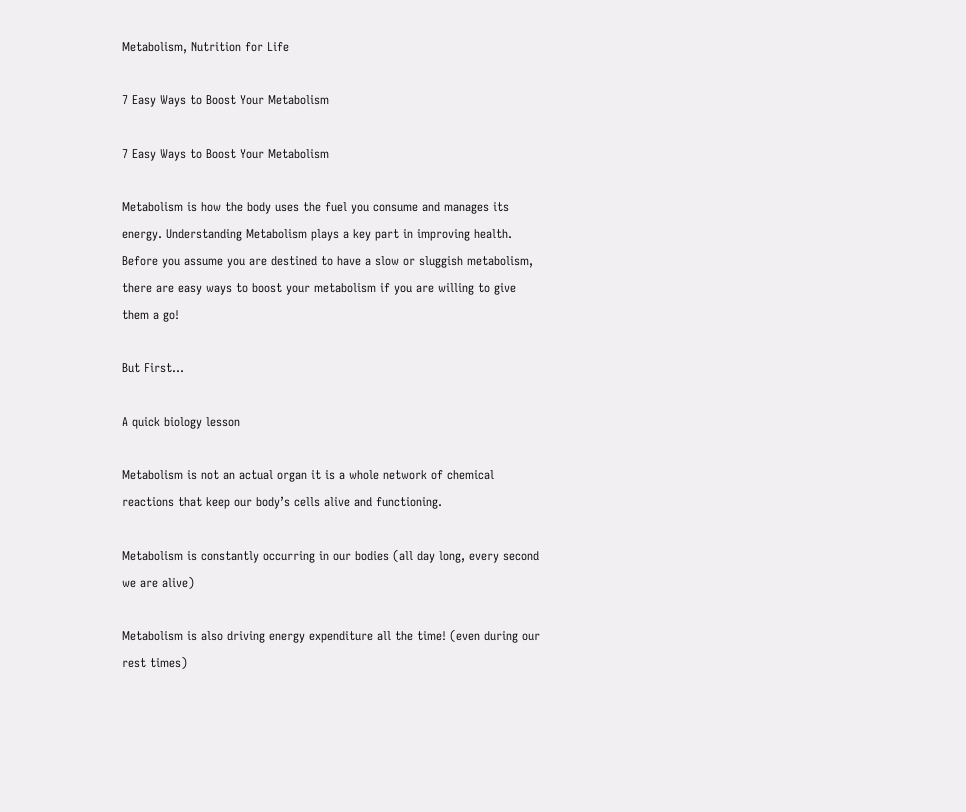Metabolism, Nutrition for Life

7 Easy Ways to Boost Your Metabolism

7 Easy Ways to Boost Your Metabolism

Metabolism is how the body uses the fuel you consume and manages its energy. Understanding Metabolism plays a key part in improving health. Before you assume you are destined to have a slow or sluggish metabolism, there are easy ways to boost your metabolism if you are willing to give them a go!

But First…

A quick biology lesson

Metabolism is not an actual organ it is a whole network of chemical reactions that keep our body’s cells alive and functioning.

Metabolism is constantly occurring in our bodies (all day long, every second we are alive)

Metabolism is also driving energy expenditure all the time! (even during our rest times)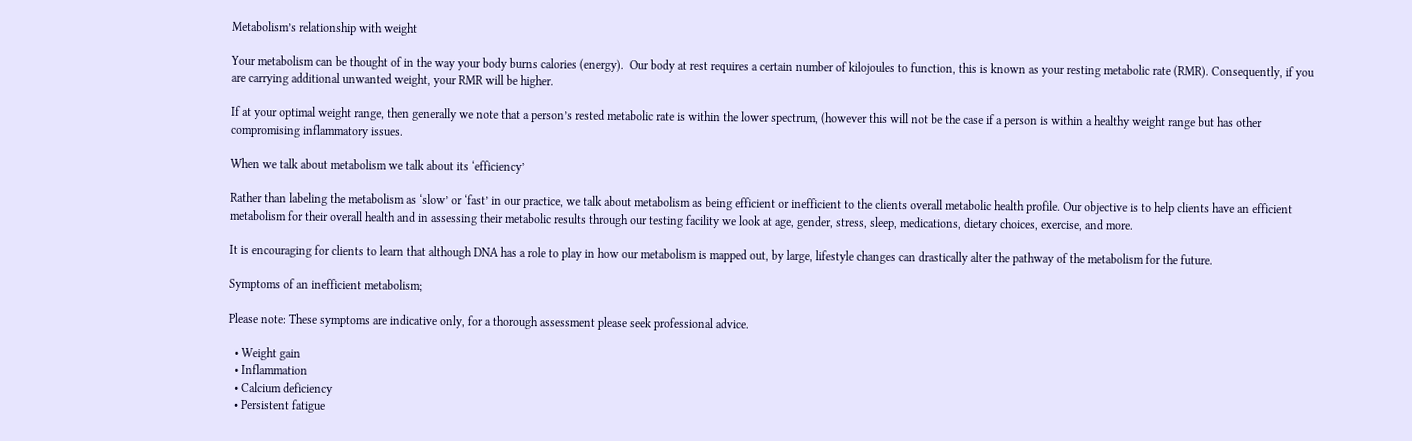Metabolism’s relationship with weight

Your metabolism can be thought of in the way your body burns calories (energy).  Our body at rest requires a certain number of kilojoules to function, this is known as your resting metabolic rate (RMR). Consequently, if you are carrying additional unwanted weight, your RMR will be higher.

If at your optimal weight range, then generally we note that a person’s rested metabolic rate is within the lower spectrum, (however this will not be the case if a person is within a healthy weight range but has other compromising inflammatory issues.

When we talk about metabolism we talk about its ‘efficiency’

Rather than labeling the metabolism as ‘slow’ or ‘fast’ in our practice, we talk about metabolism as being efficient or inefficient to the clients overall metabolic health profile. Our objective is to help clients have an efficient metabolism for their overall health and in assessing their metabolic results through our testing facility we look at age, gender, stress, sleep, medications, dietary choices, exercise, and more.

It is encouraging for clients to learn that although DNA has a role to play in how our metabolism is mapped out, by large, lifestyle changes can drastically alter the pathway of the metabolism for the future.

Symptoms of an inefficient metabolism;

Please note: These symptoms are indicative only, for a thorough assessment please seek professional advice.

  • Weight gain
  • Inflammation
  • Calcium deficiency
  • Persistent fatigue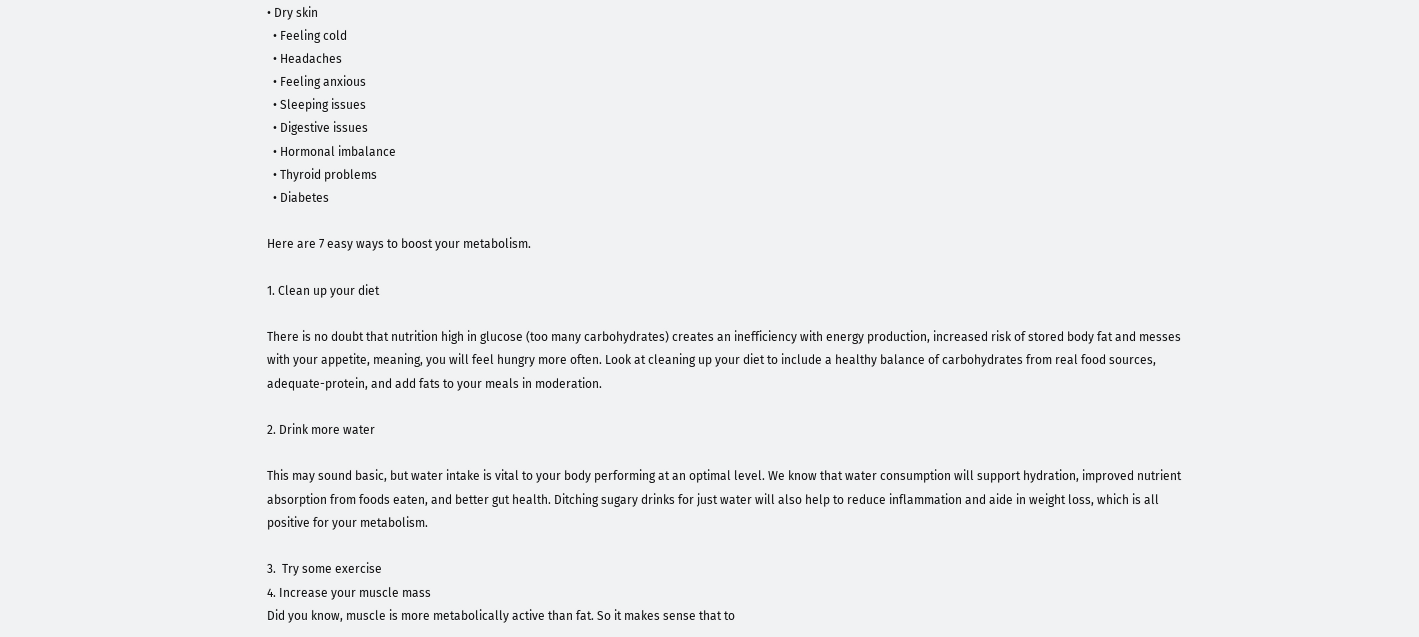• Dry skin
  • Feeling cold
  • Headaches
  • Feeling anxious
  • Sleeping issues
  • Digestive issues
  • Hormonal imbalance
  • Thyroid problems
  • Diabetes

Here are 7 easy ways to boost your metabolism.

1. Clean up your diet

There is no doubt that nutrition high in glucose (too many carbohydrates) creates an inefficiency with energy production, increased risk of stored body fat and messes with your appetite, meaning, you will feel hungry more often. Look at cleaning up your diet to include a healthy balance of carbohydrates from real food sources, adequate-protein, and add fats to your meals in moderation.

2. Drink more water

This may sound basic, but water intake is vital to your body performing at an optimal level. We know that water consumption will support hydration, improved nutrient absorption from foods eaten, and better gut health. Ditching sugary drinks for just water will also help to reduce inflammation and aide in weight loss, which is all positive for your metabolism.

3.  Try some exercise
4. Increase your muscle mass
Did you know, muscle is more metabolically active than fat. So it makes sense that to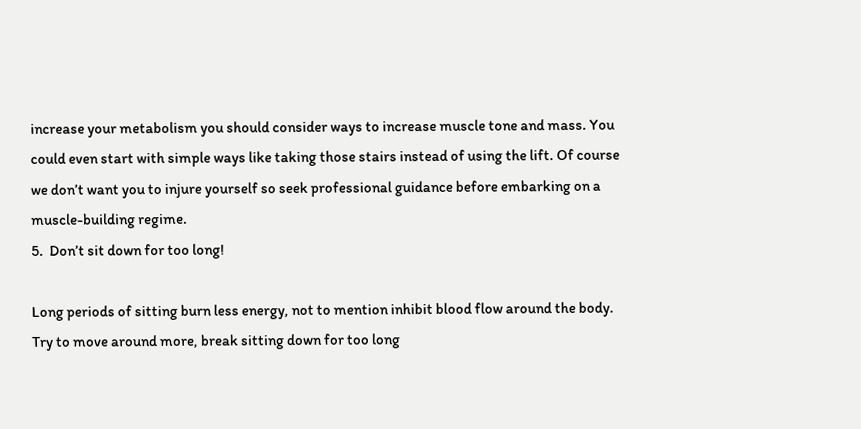increase your metabolism you should consider ways to increase muscle tone and mass. You could even start with simple ways like taking those stairs instead of using the lift. Of course we don’t want you to injure yourself so seek professional guidance before embarking on a muscle-building regime.
5.  Don’t sit down for too long!

Long periods of sitting burn less energy, not to mention inhibit blood flow around the body. Try to move around more, break sitting down for too long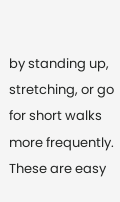by standing up, stretching, or go for short walks more frequently. These are easy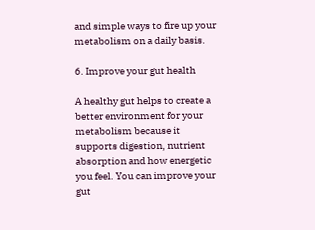and simple ways to fire up your metabolism on a daily basis.

6. Improve your gut health

A healthy gut helps to create a better environment for your metabolism because it supports digestion, nutrient absorption and how energetic you feel. You can improve your gut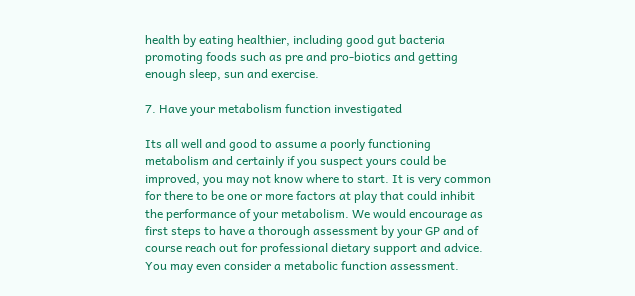health by eating healthier, including good gut bacteria promoting foods such as pre and pro-biotics and getting enough sleep, sun and exercise.

7. Have your metabolism function investigated

Its all well and good to assume a poorly functioning metabolism and certainly if you suspect yours could be improved, you may not know where to start. It is very common for there to be one or more factors at play that could inhibit the performance of your metabolism. We would encourage as first steps to have a thorough assessment by your GP and of course reach out for professional dietary support and advice. You may even consider a metabolic function assessment.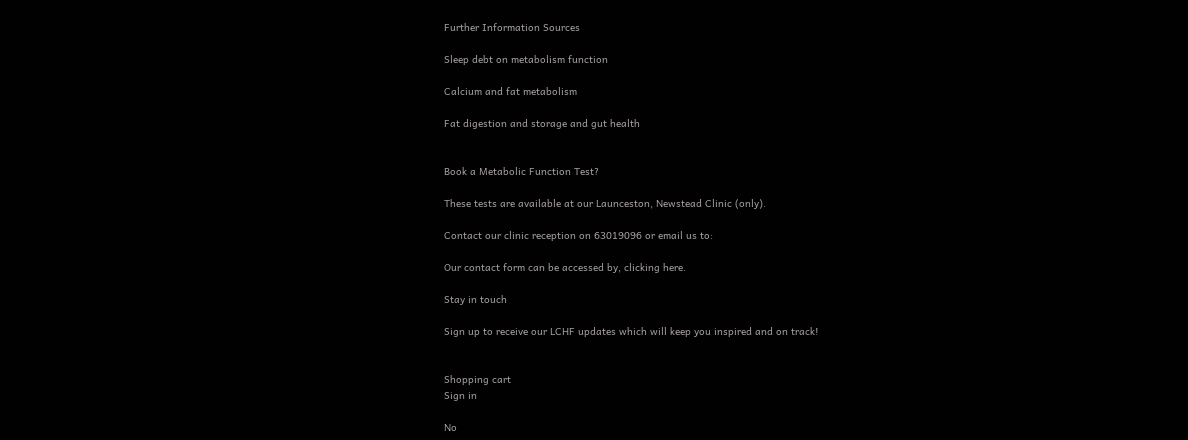Further Information Sources

Sleep debt on metabolism function

Calcium and fat metabolism

Fat digestion and storage and gut health


Book a Metabolic Function Test?

These tests are available at our Launceston, Newstead Clinic (only).

Contact our clinic reception on 63019096 or email us to:

Our contact form can be accessed by, clicking here.

Stay in touch

Sign up to receive our LCHF updates which will keep you inspired and on track!


Shopping cart
Sign in

No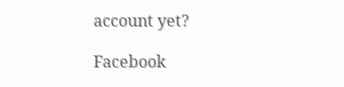account yet?

Facebook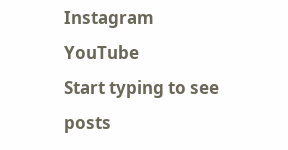Instagram YouTube
Start typing to see posts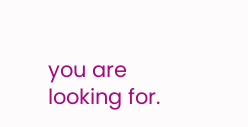you are looking for.